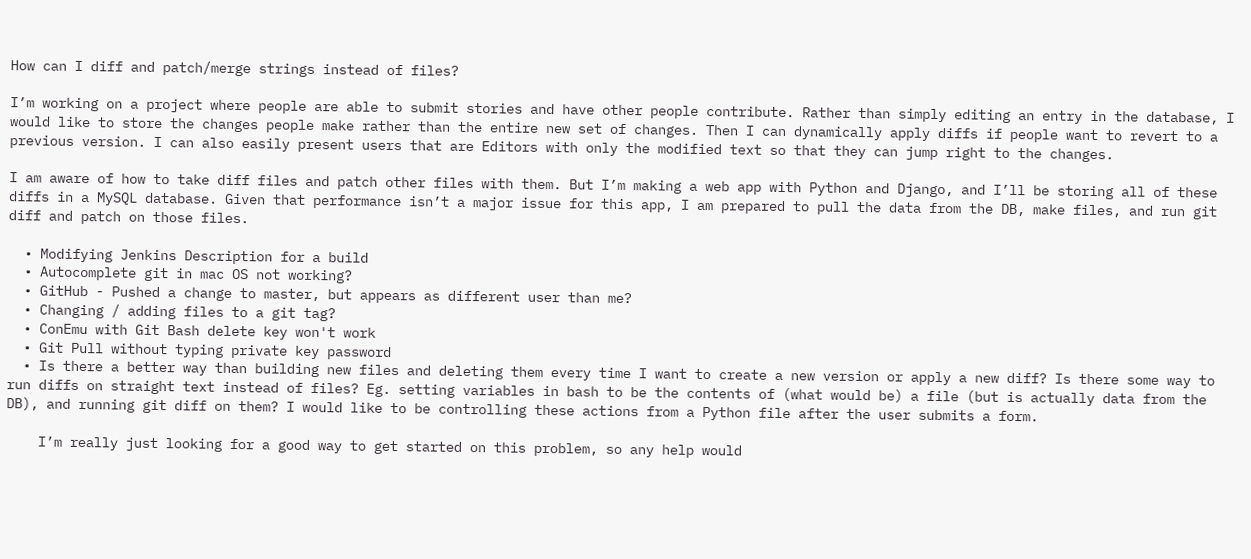How can I diff and patch/merge strings instead of files?

I’m working on a project where people are able to submit stories and have other people contribute. Rather than simply editing an entry in the database, I would like to store the changes people make rather than the entire new set of changes. Then I can dynamically apply diffs if people want to revert to a previous version. I can also easily present users that are Editors with only the modified text so that they can jump right to the changes.

I am aware of how to take diff files and patch other files with them. But I’m making a web app with Python and Django, and I’ll be storing all of these diffs in a MySQL database. Given that performance isn’t a major issue for this app, I am prepared to pull the data from the DB, make files, and run git diff and patch on those files.

  • Modifying Jenkins Description for a build
  • Autocomplete git in mac OS not working?
  • GitHub - Pushed a change to master, but appears as different user than me?
  • Changing / adding files to a git tag?
  • ConEmu with Git Bash delete key won't work
  • Git Pull without typing private key password
  • Is there a better way than building new files and deleting them every time I want to create a new version or apply a new diff? Is there some way to run diffs on straight text instead of files? Eg. setting variables in bash to be the contents of (what would be) a file (but is actually data from the DB), and running git diff on them? I would like to be controlling these actions from a Python file after the user submits a form.

    I’m really just looking for a good way to get started on this problem, so any help would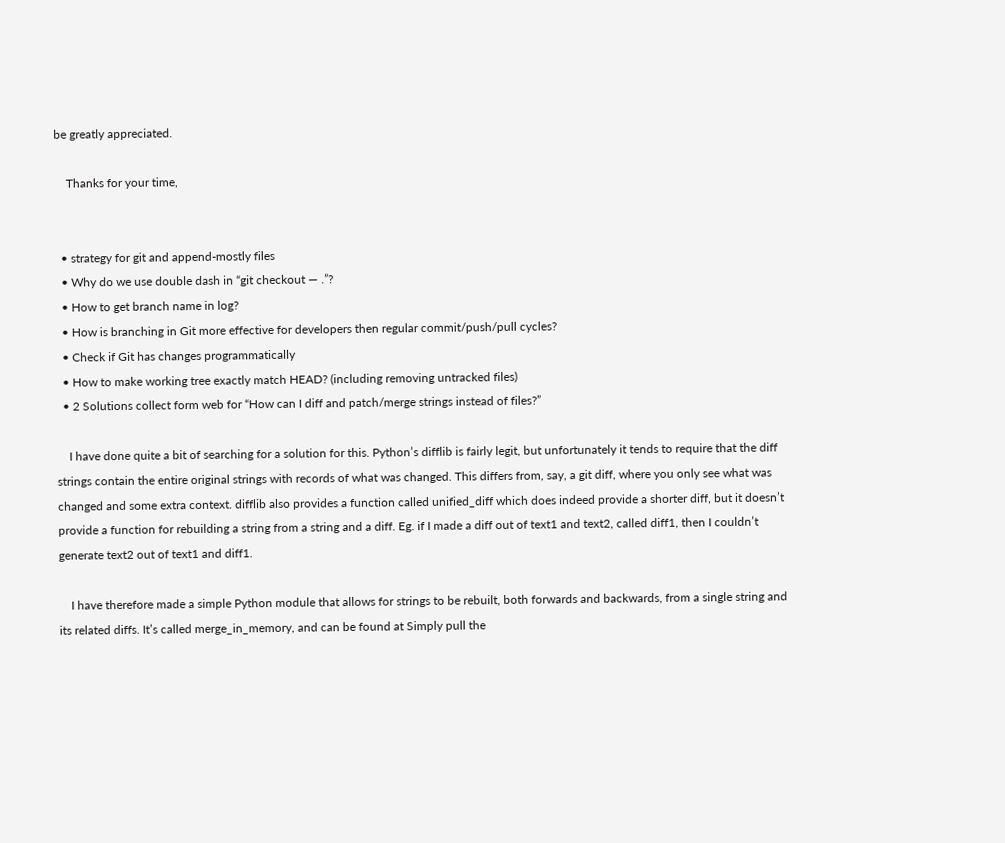be greatly appreciated.

    Thanks for your time,


  • strategy for git and append-mostly files
  • Why do we use double dash in “git checkout — .”?
  • How to get branch name in log?
  • How is branching in Git more effective for developers then regular commit/push/pull cycles?
  • Check if Git has changes programmatically
  • How to make working tree exactly match HEAD? (including removing untracked files)
  • 2 Solutions collect form web for “How can I diff and patch/merge strings instead of files?”

    I have done quite a bit of searching for a solution for this. Python’s difflib is fairly legit, but unfortunately it tends to require that the diff strings contain the entire original strings with records of what was changed. This differs from, say, a git diff, where you only see what was changed and some extra context. difflib also provides a function called unified_diff which does indeed provide a shorter diff, but it doesn’t provide a function for rebuilding a string from a string and a diff. Eg. if I made a diff out of text1 and text2, called diff1, then I couldn’t generate text2 out of text1 and diff1.

    I have therefore made a simple Python module that allows for strings to be rebuilt, both forwards and backwards, from a single string and its related diffs. It’s called merge_in_memory, and can be found at Simply pull the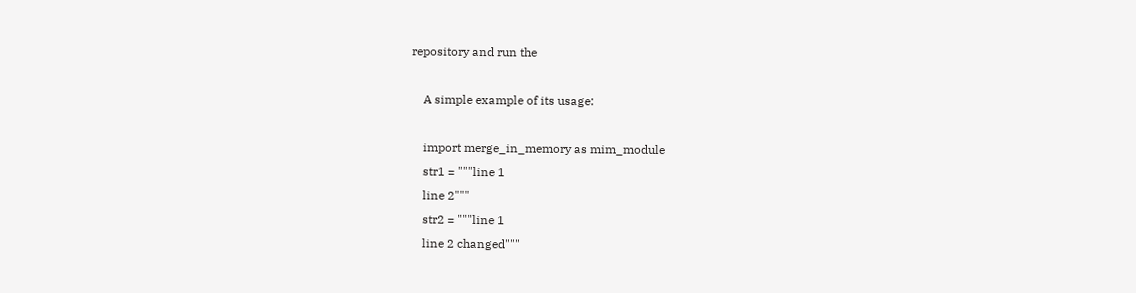repository and run the

    A simple example of its usage:

    import merge_in_memory as mim_module
    str1 = """line 1
    line 2"""
    str2 = """line 1
    line 2 changed"""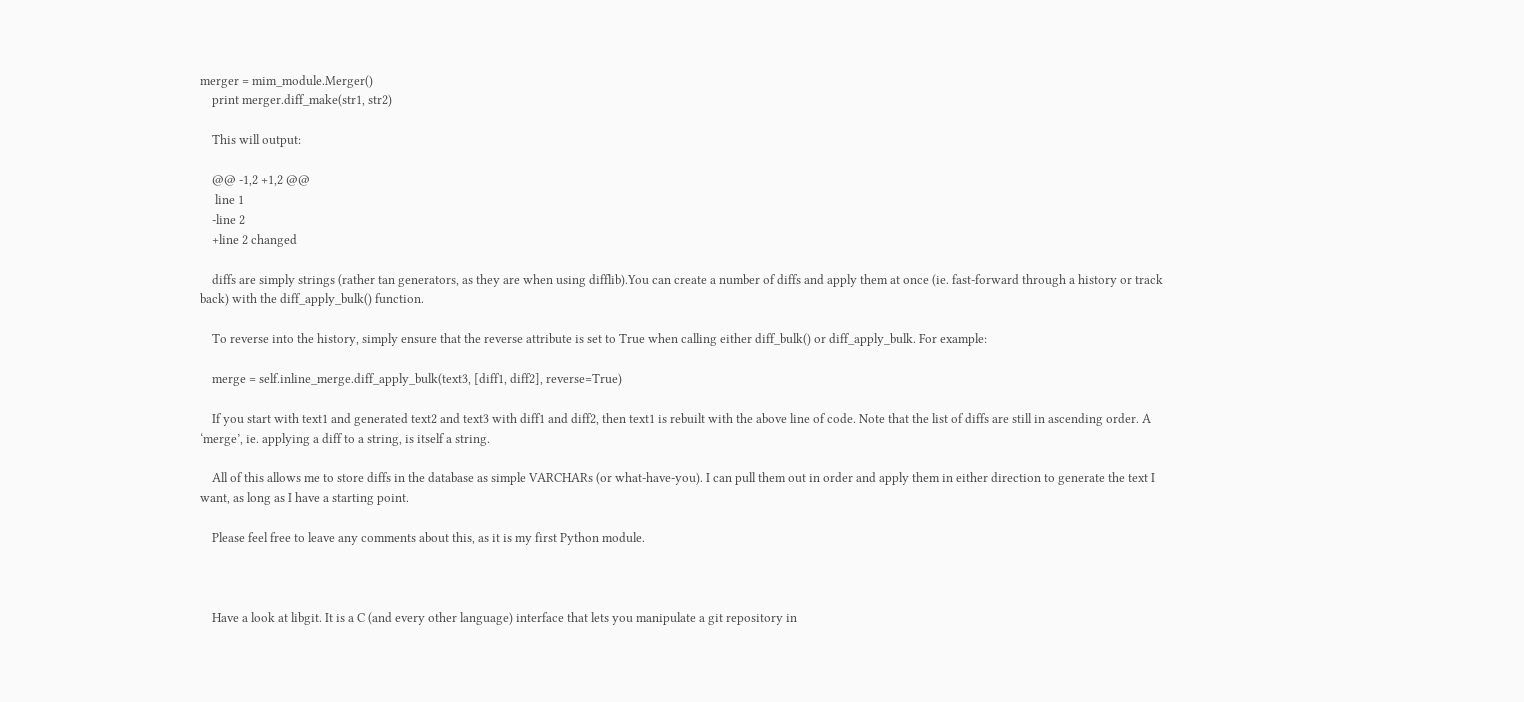merger = mim_module.Merger()
    print merger.diff_make(str1, str2)

    This will output:

    @@ -1,2 +1,2 @@
     line 1
    -line 2
    +line 2 changed

    diffs are simply strings (rather tan generators, as they are when using difflib).You can create a number of diffs and apply them at once (ie. fast-forward through a history or track back) with the diff_apply_bulk() function.

    To reverse into the history, simply ensure that the reverse attribute is set to True when calling either diff_bulk() or diff_apply_bulk. For example:

    merge = self.inline_merge.diff_apply_bulk(text3, [diff1, diff2], reverse=True)

    If you start with text1 and generated text2 and text3 with diff1 and diff2, then text1 is rebuilt with the above line of code. Note that the list of diffs are still in ascending order. A ‘merge’, ie. applying a diff to a string, is itself a string.

    All of this allows me to store diffs in the database as simple VARCHARs (or what-have-you). I can pull them out in order and apply them in either direction to generate the text I want, as long as I have a starting point.

    Please feel free to leave any comments about this, as it is my first Python module.



    Have a look at libgit. It is a C (and every other language) interface that lets you manipulate a git repository in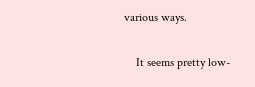various ways.

    It seems pretty low-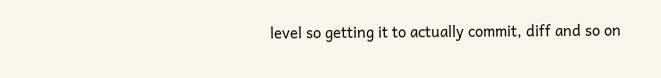level so getting it to actually commit, diff and so on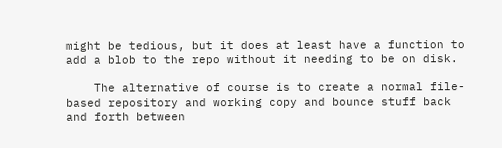might be tedious, but it does at least have a function to add a blob to the repo without it needing to be on disk.

    The alternative of course is to create a normal file-based repository and working copy and bounce stuff back and forth between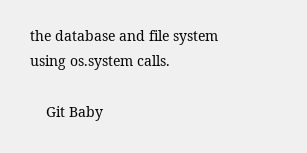the database and file system using os.system calls.

    Git Baby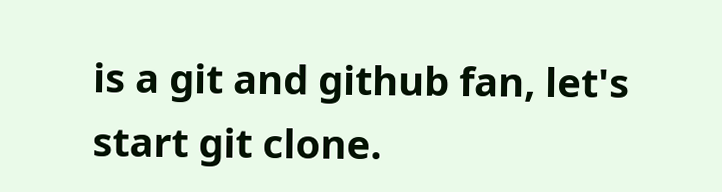is a git and github fan, let's start git clone.